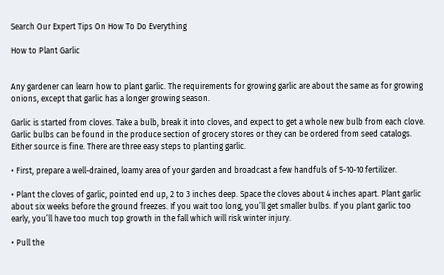Search Our Expert Tips On How To Do Everything

How to Plant Garlic


Any gardener can learn how to plant garlic. The requirements for growing garlic are about the same as for growing onions, except that garlic has a longer growing season.

Garlic is started from cloves. Take a bulb, break it into cloves, and expect to get a whole new bulb from each clove. Garlic bulbs can be found in the produce section of grocery stores or they can be ordered from seed catalogs. Either source is fine. There are three easy steps to planting garlic.

• First, prepare a well-drained, loamy area of your garden and broadcast a few handfuls of 5-10-10 fertilizer.

• Plant the cloves of garlic, pointed end up, 2 to 3 inches deep. Space the cloves about 4 inches apart. Plant garlic about six weeks before the ground freezes. If you wait too long, you’ll get smaller bulbs. If you plant garlic too early, you’ll have too much top growth in the fall which will risk winter injury.

• Pull the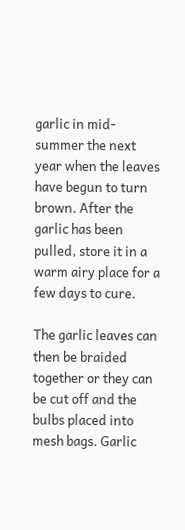garlic in mid-summer the next year when the leaves have begun to turn brown. After the garlic has been pulled, store it in a warm airy place for a few days to cure.

The garlic leaves can then be braided together or they can be cut off and the bulbs placed into mesh bags. Garlic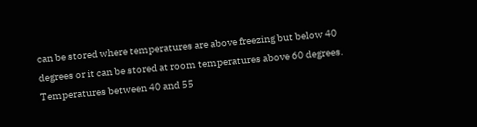can be stored where temperatures are above freezing but below 40 degrees or it can be stored at room temperatures above 60 degrees. Temperatures between 40 and 55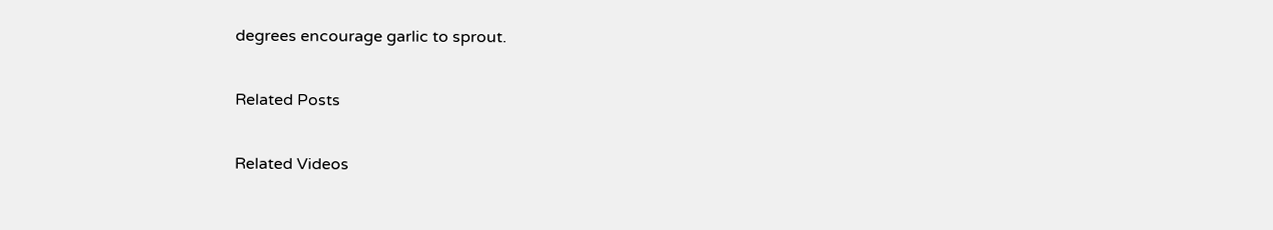degrees encourage garlic to sprout.

Related Posts

Related Videos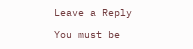Leave a Reply

You must be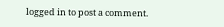logged in to post a comment.